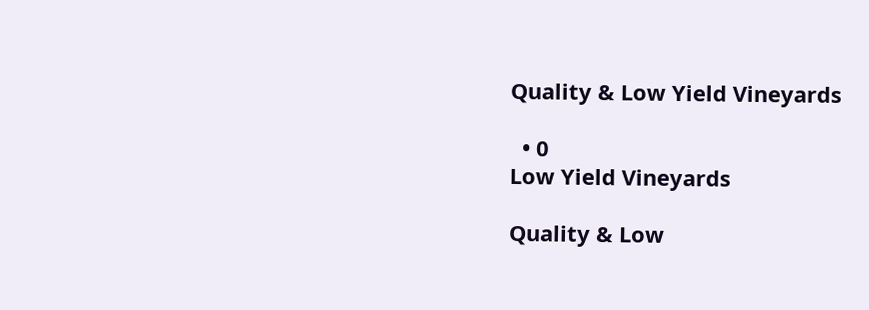Quality & Low Yield Vineyards

  • 0
Low Yield Vineyards

Quality & Low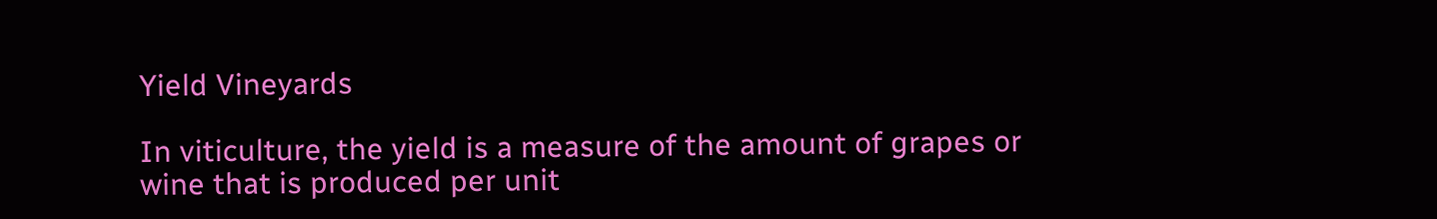Yield Vineyards

In viticulture, the yield is a measure of the amount of grapes or wine that is produced per unit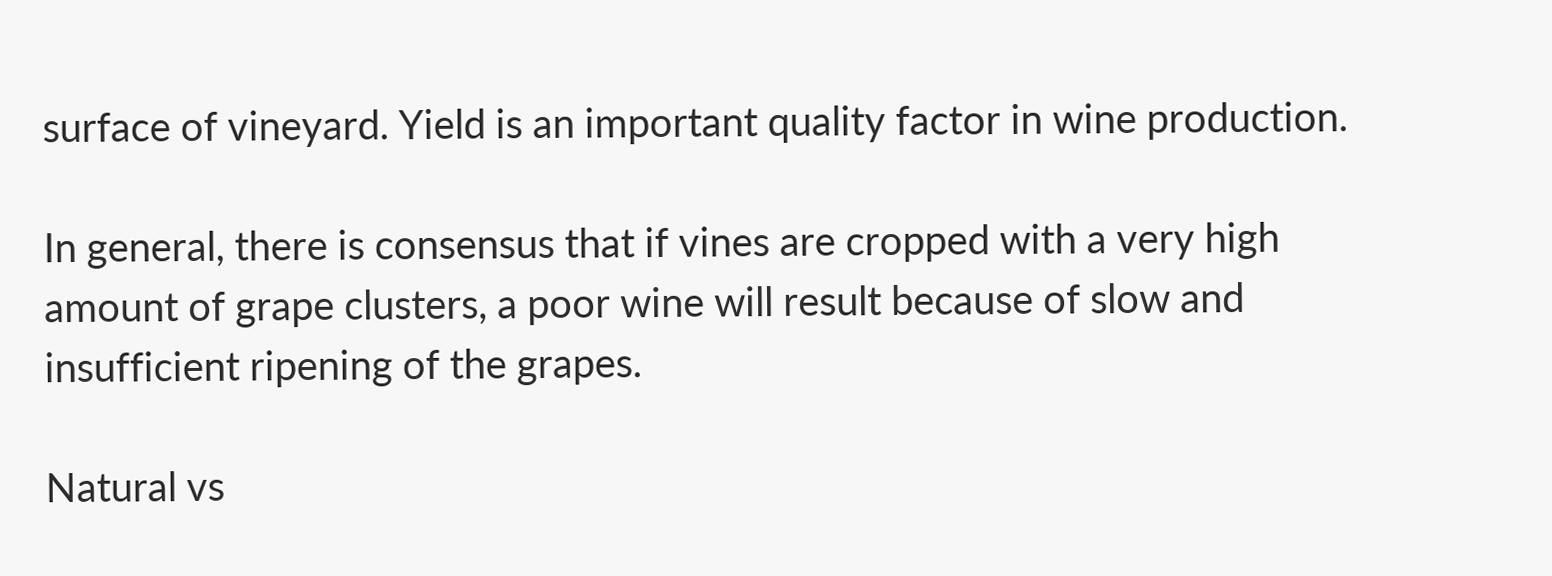surface of vineyard. Yield is an important quality factor in wine production.

In general, there is consensus that if vines are cropped with a very high amount of grape clusters, a poor wine will result because of slow and insufficient ripening of the grapes.

Natural vs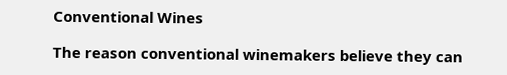Conventional Wines

The reason conventional winemakers believe they can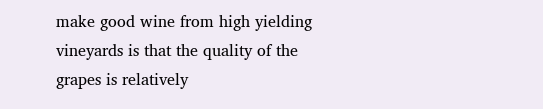make good wine from high yielding vineyards is that the quality of the grapes is relatively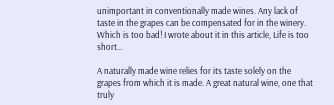unimportant in conventionally made wines. Any lack of taste in the grapes can be compensated for in the winery. Which is too bad! I wrote about it in this article, Life is too short…

A naturally made wine relies for its taste solely on the grapes from which it is made. A great natural wine, one that truly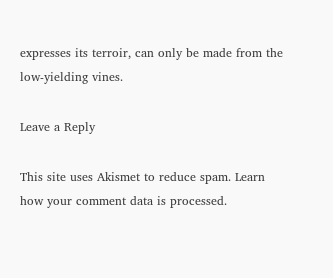expresses its terroir, can only be made from the low-yielding vines.

Leave a Reply

This site uses Akismet to reduce spam. Learn how your comment data is processed.